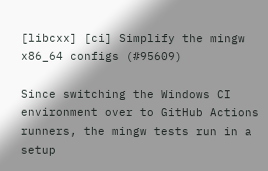[libcxx] [ci] Simplify the mingw x86_64 configs (#95609)

Since switching the Windows CI environment over to GitHub Actions
runners, the mingw tests run in a setup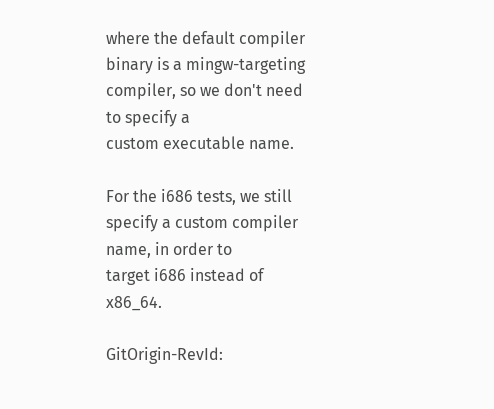where the default compiler
binary is a mingw-targeting compiler, so we don't need to specify a
custom executable name.

For the i686 tests, we still specify a custom compiler name, in order to
target i686 instead of x86_64.

GitOrigin-RevId: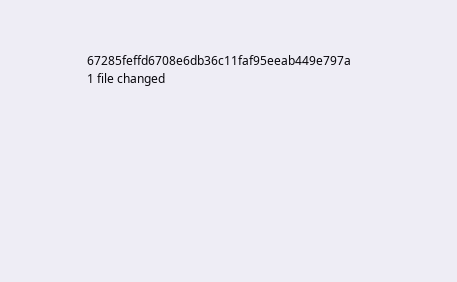67285feffd6708e6db36c11faf95eeab449e797a
1 file changed